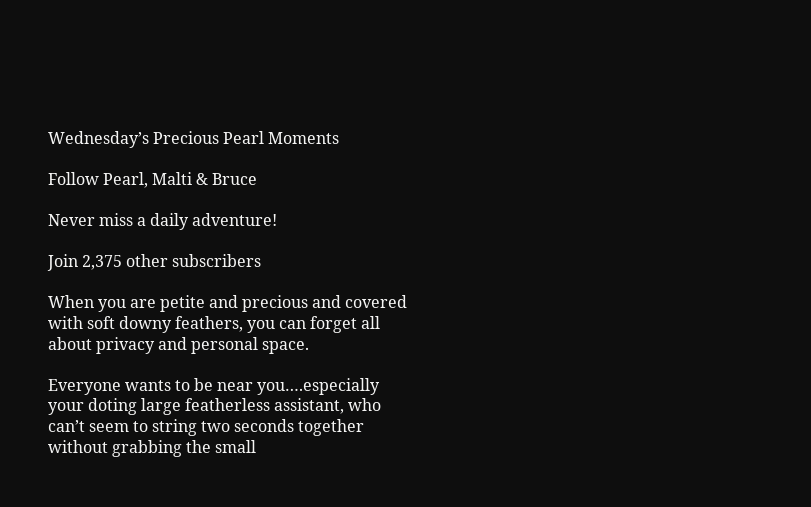Wednesday’s Precious Pearl Moments

Follow Pearl, Malti & Bruce

Never miss a daily adventure!

Join 2,375 other subscribers

When you are petite and precious and covered with soft downy feathers, you can forget all about privacy and personal space.

Everyone wants to be near you….especially your doting large featherless assistant, who can’t seem to string two seconds together without grabbing the small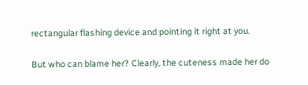rectangular flashing device and pointing it right at you.

But who can blame her? Clearly, the cuteness made her do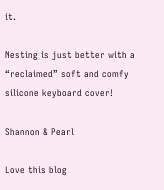it.

Nesting is just better with a “reclaimed” soft and comfy silicone keyboard cover!

Shannon & Pearl

Love this blog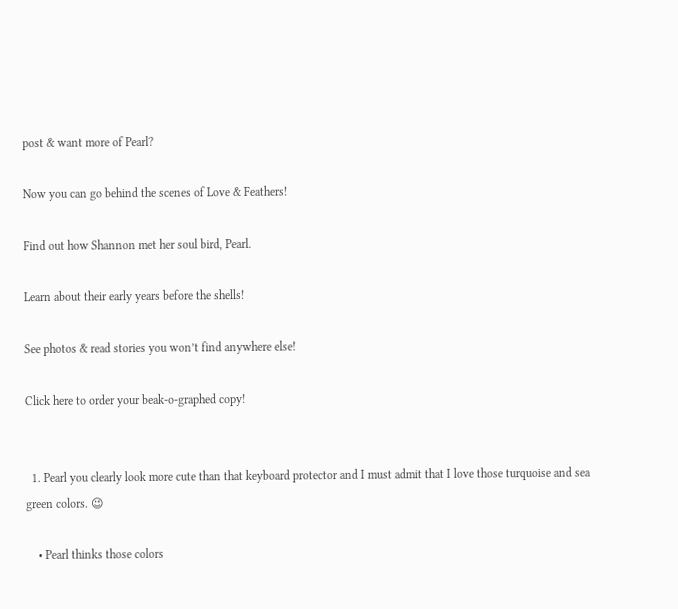post & want more of Pearl?

Now you can go behind the scenes of Love & Feathers!

Find out how Shannon met her soul bird, Pearl.

Learn about their early years before the shells!

See photos & read stories you won’t find anywhere else!

Click here to order your beak-o-graphed copy!


  1. Pearl you clearly look more cute than that keyboard protector and I must admit that I love those turquoise and sea green colors. 😉

    • Pearl thinks those colors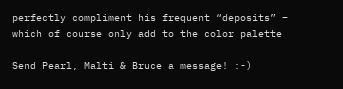perfectly compliment his frequent “deposits” – which of course only add to the color palette

Send Pearl, Malti & Bruce a message! :-)